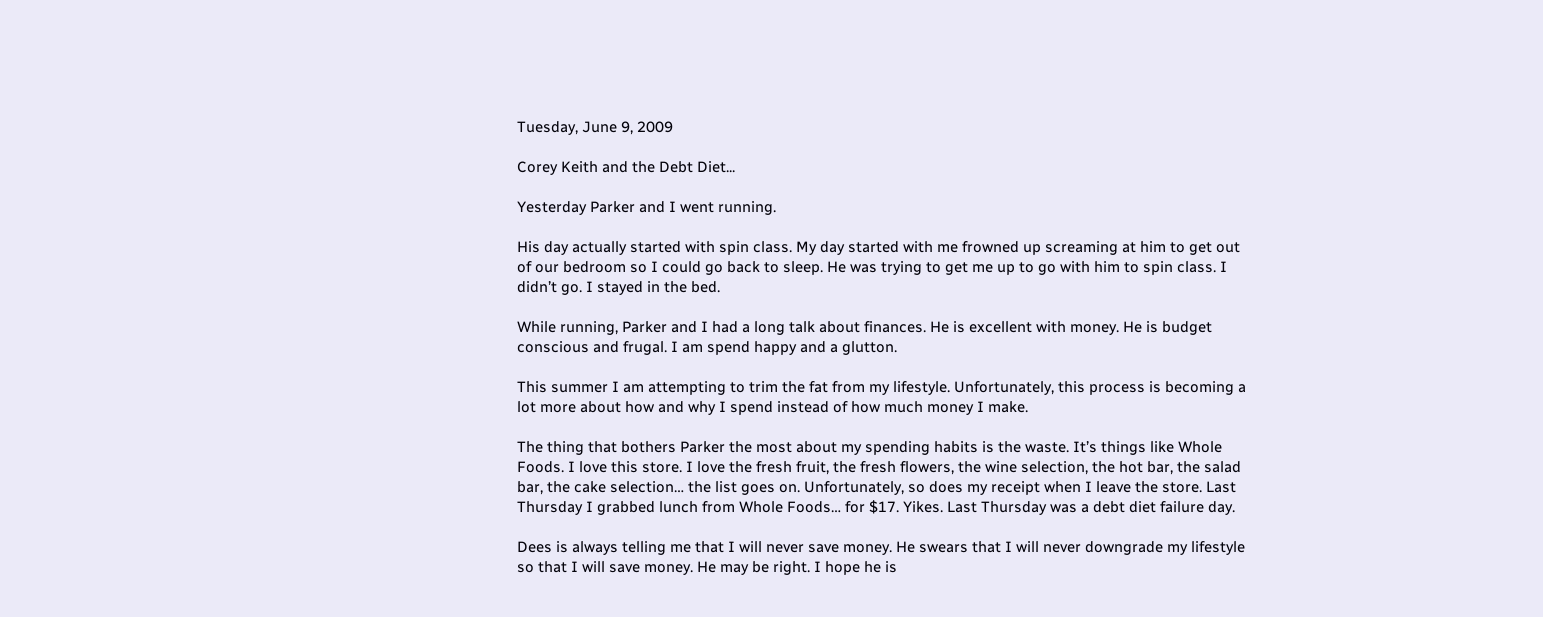Tuesday, June 9, 2009

Corey Keith and the Debt Diet...

Yesterday Parker and I went running.

His day actually started with spin class. My day started with me frowned up screaming at him to get out of our bedroom so I could go back to sleep. He was trying to get me up to go with him to spin class. I didn’t go. I stayed in the bed.

While running, Parker and I had a long talk about finances. He is excellent with money. He is budget conscious and frugal. I am spend happy and a glutton.

This summer I am attempting to trim the fat from my lifestyle. Unfortunately, this process is becoming a lot more about how and why I spend instead of how much money I make.

The thing that bothers Parker the most about my spending habits is the waste. It’s things like Whole Foods. I love this store. I love the fresh fruit, the fresh flowers, the wine selection, the hot bar, the salad bar, the cake selection… the list goes on. Unfortunately, so does my receipt when I leave the store. Last Thursday I grabbed lunch from Whole Foods… for $17. Yikes. Last Thursday was a debt diet failure day.

Dees is always telling me that I will never save money. He swears that I will never downgrade my lifestyle so that I will save money. He may be right. I hope he is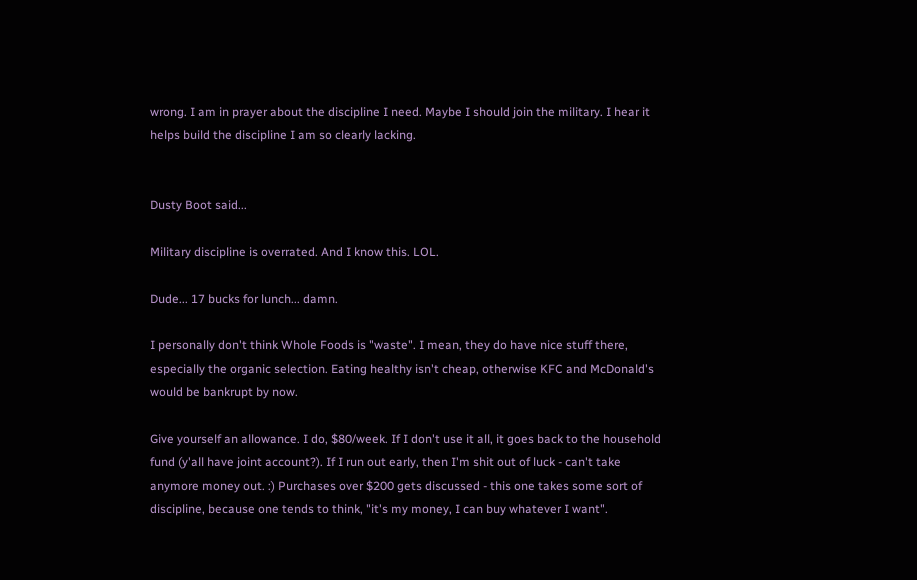wrong. I am in prayer about the discipline I need. Maybe I should join the military. I hear it helps build the discipline I am so clearly lacking.


Dusty Boot said...

Military discipline is overrated. And I know this. LOL.

Dude... 17 bucks for lunch... damn.

I personally don't think Whole Foods is "waste". I mean, they do have nice stuff there, especially the organic selection. Eating healthy isn't cheap, otherwise KFC and McDonald's would be bankrupt by now.

Give yourself an allowance. I do, $80/week. If I don't use it all, it goes back to the household fund (y'all have joint account?). If I run out early, then I'm shit out of luck - can't take anymore money out. :) Purchases over $200 gets discussed - this one takes some sort of discipline, because one tends to think, "it's my money, I can buy whatever I want".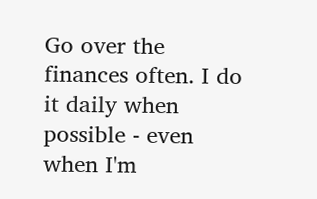Go over the finances often. I do it daily when possible - even when I'm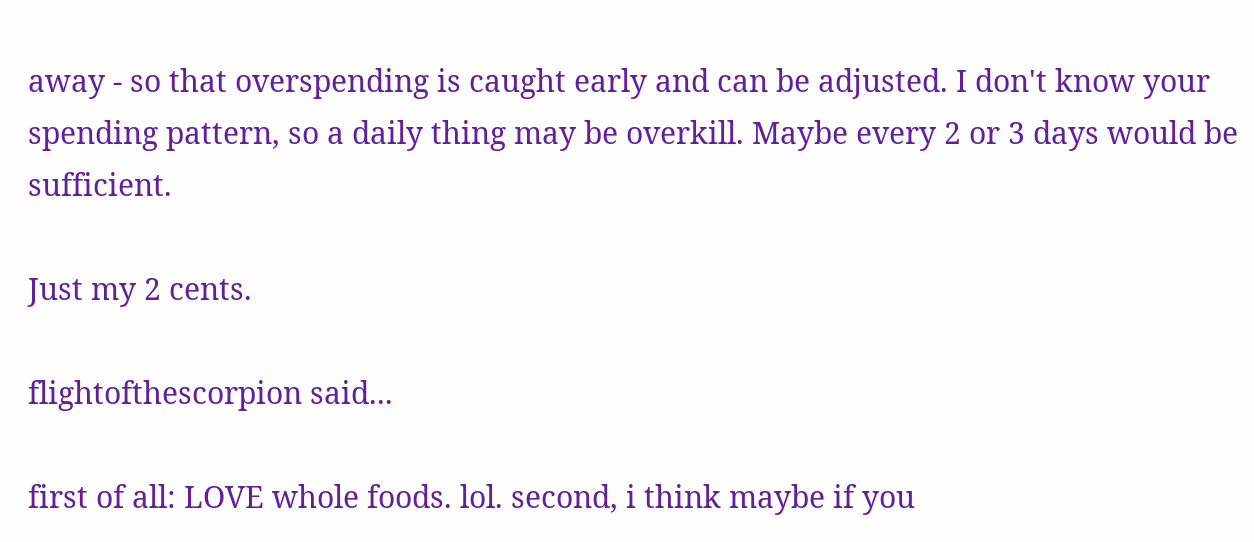away - so that overspending is caught early and can be adjusted. I don't know your spending pattern, so a daily thing may be overkill. Maybe every 2 or 3 days would be sufficient.

Just my 2 cents.

flightofthescorpion said...

first of all: LOVE whole foods. lol. second, i think maybe if you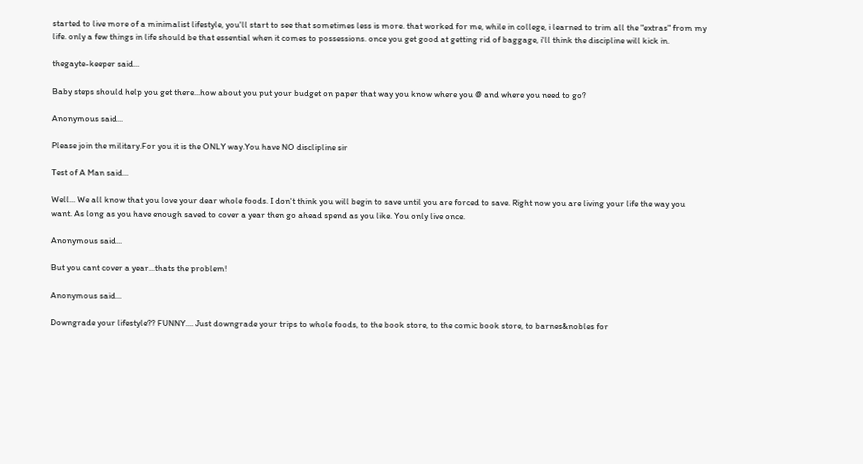started to live more of a minimalist lifestyle, you'll start to see that sometimes less is more. that worked for me, while in college, i learned to trim all the "extras" from my life. only a few things in life should be that essential when it comes to possessions. once you get good at getting rid of baggage, i'll think the discipline will kick in.

thegayte-keeper said...

Baby steps should help you get there...how about you put your budget on paper that way you know where you @ and where you need to go?

Anonymous said...

Please join the military.For you it is the ONLY way.You have NO disclipline sir

Test of A Man said...

Well... We all know that you love your dear whole foods. I don't think you will begin to save until you are forced to save. Right now you are living your life the way you want. As long as you have enough saved to cover a year then go ahead spend as you like. You only live once.

Anonymous said...

But you cant cover a year...thats the problem!

Anonymous said...

Downgrade your lifestyle?? FUNNY.... Just downgrade your trips to whole foods, to the book store, to the comic book store, to barnes&nobles for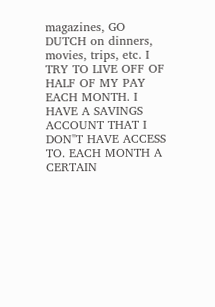magazines, GO DUTCH on dinners, movies, trips, etc. I TRY TO LIVE OFF OF HALF OF MY PAY EACH MONTH. I HAVE A SAVINGS ACCOUNT THAT I DON"T HAVE ACCESS TO. EACH MONTH A CERTAIN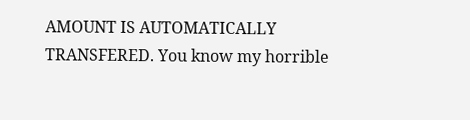AMOUNT IS AUTOMATICALLY TRANSFERED. You know my horrible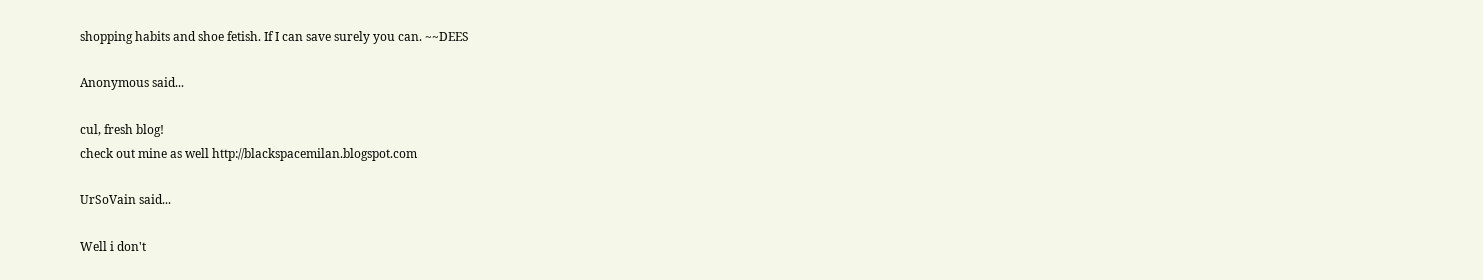shopping habits and shoe fetish. If I can save surely you can. ~~DEES

Anonymous said...

cul, fresh blog!
check out mine as well http://blackspacemilan.blogspot.com

UrSoVain said...

Well i don't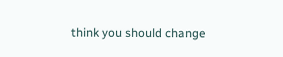think you should change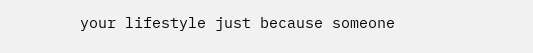your lifestyle just because someone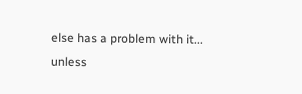else has a problem with it... unless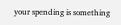your spending is something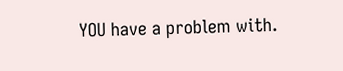YOU have a problem with.